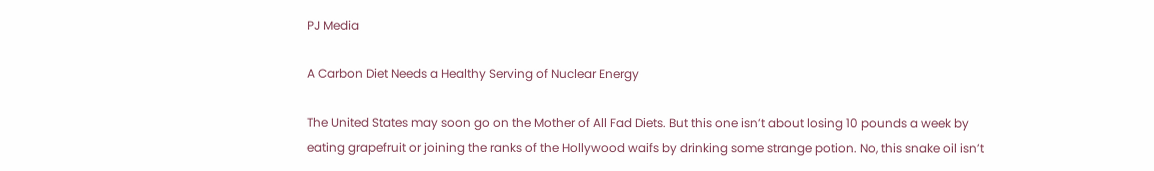PJ Media

A Carbon Diet Needs a Healthy Serving of Nuclear Energy

The United States may soon go on the Mother of All Fad Diets. But this one isn’t about losing 10 pounds a week by eating grapefruit or joining the ranks of the Hollywood waifs by drinking some strange potion. No, this snake oil isn’t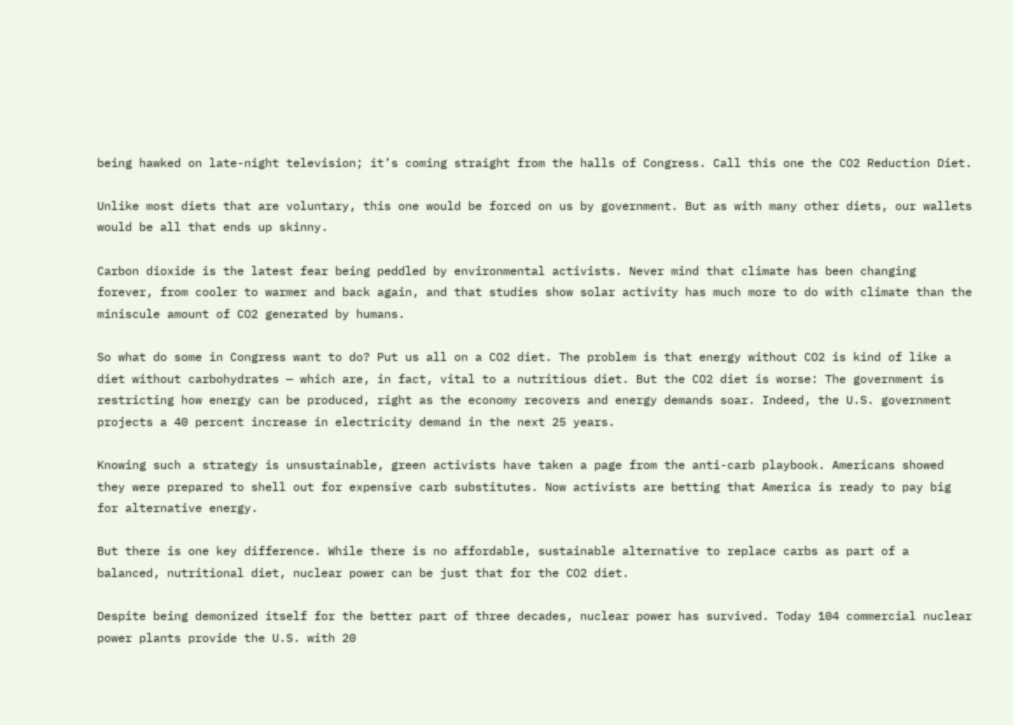being hawked on late-night television; it’s coming straight from the halls of Congress. Call this one the CO2 Reduction Diet.

Unlike most diets that are voluntary, this one would be forced on us by government. But as with many other diets, our wallets would be all that ends up skinny.

Carbon dioxide is the latest fear being peddled by environmental activists. Never mind that climate has been changing forever, from cooler to warmer and back again, and that studies show solar activity has much more to do with climate than the miniscule amount of CO2 generated by humans.

So what do some in Congress want to do? Put us all on a CO2 diet. The problem is that energy without CO2 is kind of like a diet without carbohydrates — which are, in fact, vital to a nutritious diet. But the CO2 diet is worse: The government is restricting how energy can be produced, right as the economy recovers and energy demands soar. Indeed, the U.S. government projects a 40 percent increase in electricity demand in the next 25 years.

Knowing such a strategy is unsustainable, green activists have taken a page from the anti-carb playbook. Americans showed they were prepared to shell out for expensive carb substitutes. Now activists are betting that America is ready to pay big for alternative energy.

But there is one key difference. While there is no affordable, sustainable alternative to replace carbs as part of a balanced, nutritional diet, nuclear power can be just that for the CO2 diet.

Despite being demonized itself for the better part of three decades, nuclear power has survived. Today 104 commercial nuclear power plants provide the U.S. with 20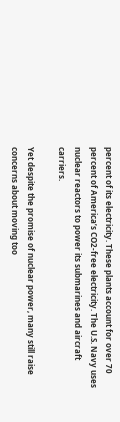percent of its electricity. These plants account for over 70 percent of America’s CO2-free electricity. The U.S. Navy uses nuclear reactors to power its submarines and aircraft carriers.

Yet despite the promise of nuclear power, many still raise concerns about moving too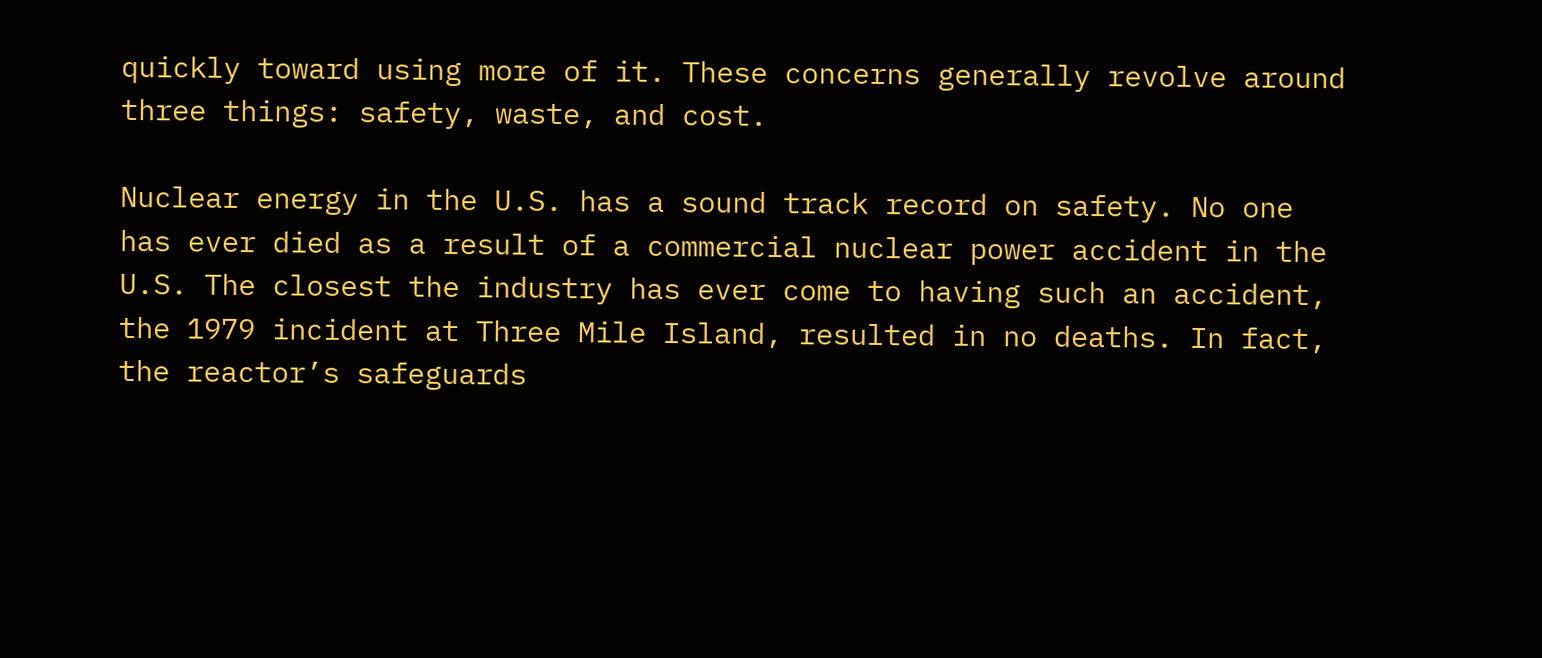quickly toward using more of it. These concerns generally revolve around three things: safety, waste, and cost.

Nuclear energy in the U.S. has a sound track record on safety. No one has ever died as a result of a commercial nuclear power accident in the U.S. The closest the industry has ever come to having such an accident, the 1979 incident at Three Mile Island, resulted in no deaths. In fact, the reactor’s safeguards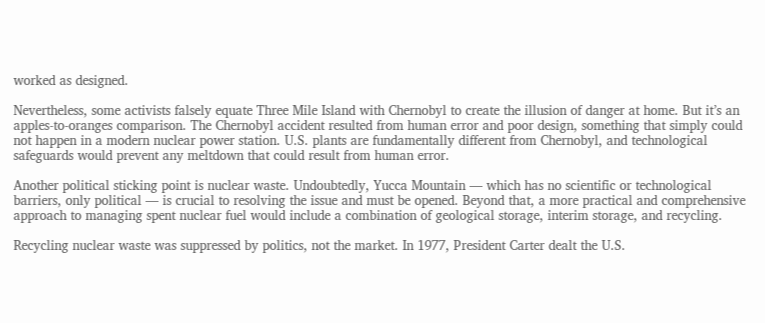worked as designed.

Nevertheless, some activists falsely equate Three Mile Island with Chernobyl to create the illusion of danger at home. But it’s an apples-to-oranges comparison. The Chernobyl accident resulted from human error and poor design, something that simply could not happen in a modern nuclear power station. U.S. plants are fundamentally different from Chernobyl, and technological safeguards would prevent any meltdown that could result from human error.

Another political sticking point is nuclear waste. Undoubtedly, Yucca Mountain — which has no scientific or technological barriers, only political — is crucial to resolving the issue and must be opened. Beyond that, a more practical and comprehensive approach to managing spent nuclear fuel would include a combination of geological storage, interim storage, and recycling.

Recycling nuclear waste was suppressed by politics, not the market. In 1977, President Carter dealt the U.S.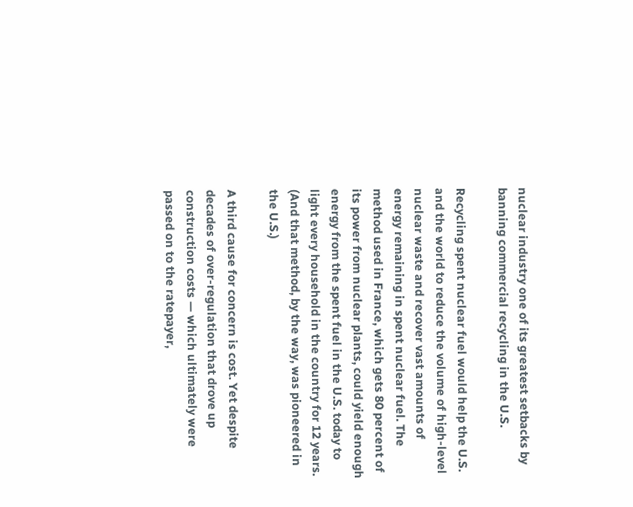nuclear industry one of its greatest setbacks by banning commercial recycling in the U.S.

Recycling spent nuclear fuel would help the U.S. and the world to reduce the volume of high-level nuclear waste and recover vast amounts of energy remaining in spent nuclear fuel. The method used in France, which gets 80 percent of its power from nuclear plants, could yield enough energy from the spent fuel in the U.S. today to light every household in the country for 12 years. (And that method, by the way, was pioneered in the U.S.)

A third cause for concern is cost. Yet despite decades of over-regulation that drove up construction costs — which ultimately were passed on to the ratepayer,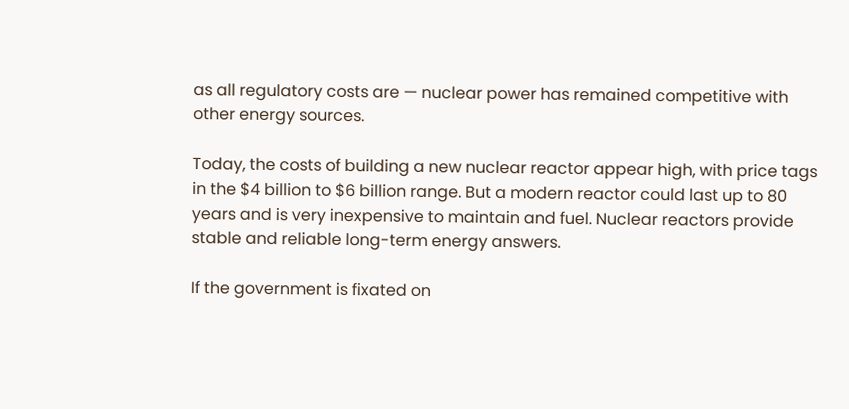as all regulatory costs are — nuclear power has remained competitive with other energy sources.

Today, the costs of building a new nuclear reactor appear high, with price tags in the $4 billion to $6 billion range. But a modern reactor could last up to 80 years and is very inexpensive to maintain and fuel. Nuclear reactors provide stable and reliable long-term energy answers.

If the government is fixated on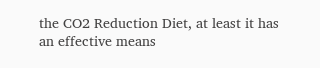the CO2 Reduction Diet, at least it has an effective means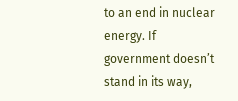to an end in nuclear energy. If government doesn’t stand in its way,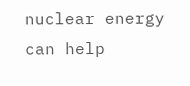nuclear energy can help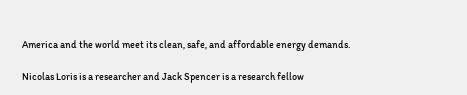America and the world meet its clean, safe, and affordable energy demands.

Nicolas Loris is a researcher and Jack Spencer is a research fellow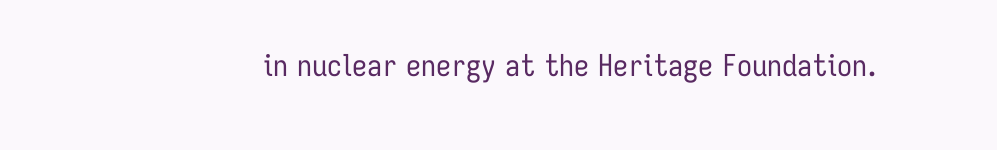in nuclear energy at the Heritage Foundation.